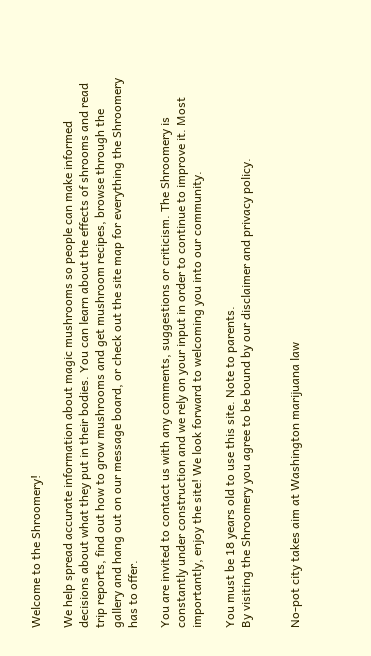Welcome to the Shroomery!

We help spread accurate information about magic mushrooms so people can make informed decisions about what they put in their bodies. You can learn about the effects of shrooms and read trip reports, find out how to grow mushrooms and get mushroom recipes, browse through the gallery and hang out on our message board, or check out the site map for everything the Shroomery has to offer.

You are invited to contact us with any comments, suggestions or criticism. The Shroomery is constantly under construction and we rely on your input in order to continue to improve it. Most importantly, enjoy the site! We look forward to welcoming you into our community.

You must be 18 years old to use this site. Note to parents.
By visiting the Shroomery you agree to be bound by our disclaimer and privacy policy.


No-pot city takes aim at Washington marijuana law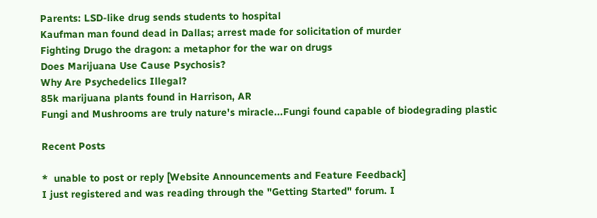Parents: LSD-like drug sends students to hospital
Kaufman man found dead in Dallas; arrest made for solicitation of murder
Fighting Drugo the dragon: a metaphor for the war on drugs
Does Marijuana Use Cause Psychosis?
Why Are Psychedelics Illegal?
85k marijuana plants found in Harrison, AR
Fungi and Mushrooms are truly nature's miracle...Fungi found capable of biodegrading plastic

Recent Posts

*  unable to post or reply [Website Announcements and Feature Feedback]
I just registered and was reading through the "Getting Started" forum. I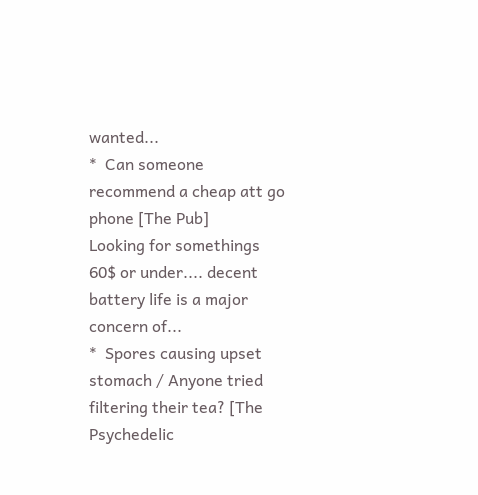wanted...
*  Can someone recommend a cheap att go phone [The Pub]
Looking for somethings 60$ or under.... decent battery life is a major concern of...
*  Spores causing upset stomach / Anyone tried filtering their tea? [The Psychedelic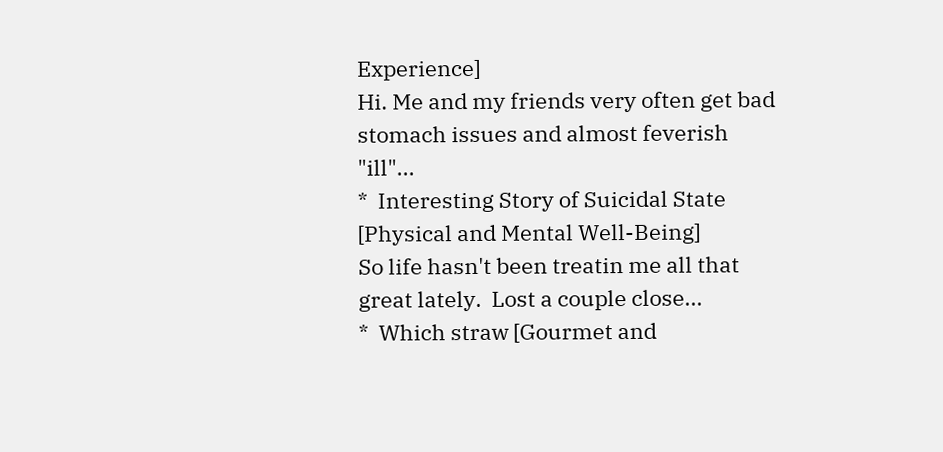Experience]
Hi. Me and my friends very often get bad stomach issues and almost feverish "ill"...
*  Interesting Story of Suicidal State [Physical and Mental Well-Being]
So life hasn't been treatin me all that great lately.  Lost a couple close...
*  Which straw [Gourmet and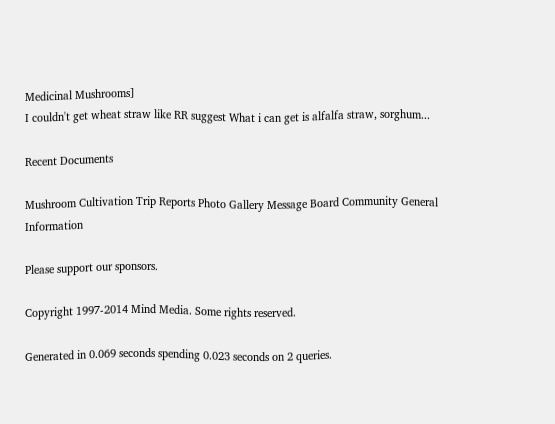Medicinal Mushrooms]
I couldn't get wheat straw like RR suggest What i can get is alfalfa straw, sorghum...

Recent Documents

Mushroom Cultivation Trip Reports Photo Gallery Message Board Community General Information

Please support our sponsors.

Copyright 1997-2014 Mind Media. Some rights reserved.

Generated in 0.069 seconds spending 0.023 seconds on 2 queries.